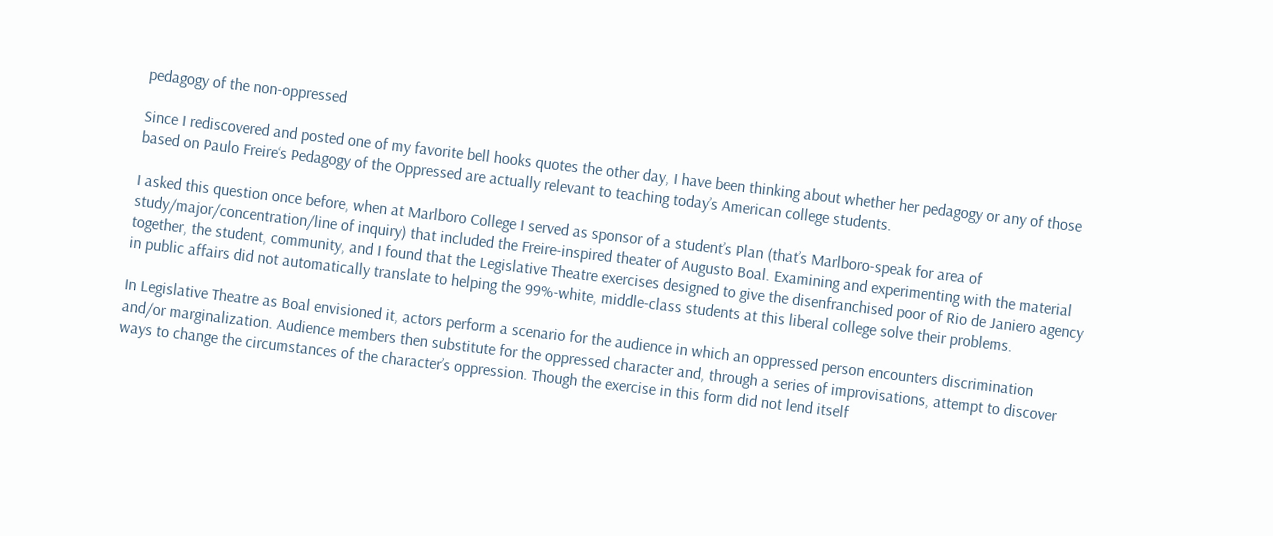pedagogy of the non-oppressed

Since I rediscovered and posted one of my favorite bell hooks quotes the other day, I have been thinking about whether her pedagogy or any of those based on Paulo Freire‘s Pedagogy of the Oppressed are actually relevant to teaching today’s American college students.

I asked this question once before, when at Marlboro College I served as sponsor of a student’s Plan (that’s Marlboro-speak for area of study/major/concentration/line of inquiry) that included the Freire-inspired theater of Augusto Boal. Examining and experimenting with the material together, the student, community, and I found that the Legislative Theatre exercises designed to give the disenfranchised poor of Rio de Janiero agency in public affairs did not automatically translate to helping the 99%-white, middle-class students at this liberal college solve their problems.

In Legislative Theatre as Boal envisioned it, actors perform a scenario for the audience in which an oppressed person encounters discrimination and/or marginalization. Audience members then substitute for the oppressed character and, through a series of improvisations, attempt to discover ways to change the circumstances of the character’s oppression. Though the exercise in this form did not lend itself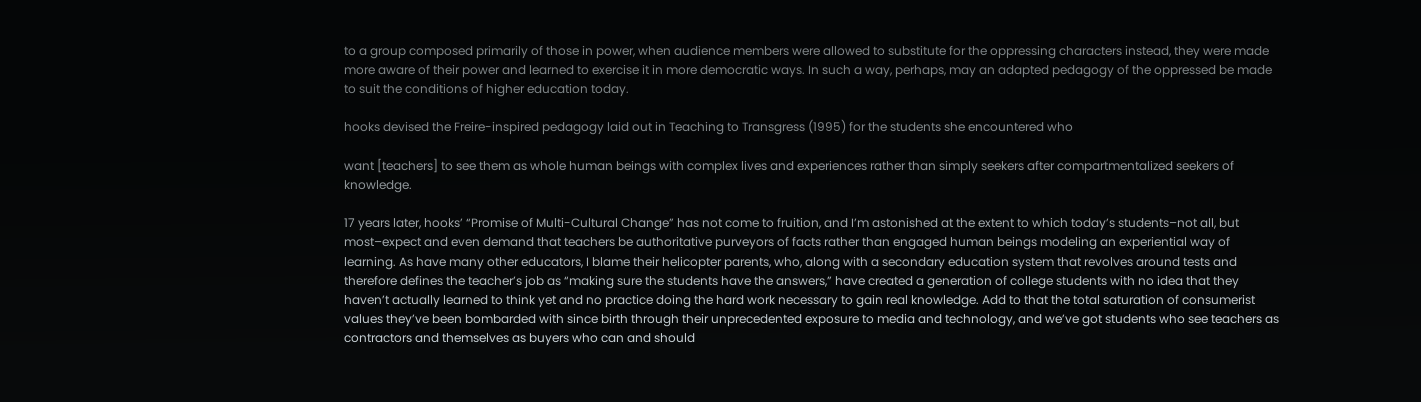to a group composed primarily of those in power, when audience members were allowed to substitute for the oppressing characters instead, they were made more aware of their power and learned to exercise it in more democratic ways. In such a way, perhaps, may an adapted pedagogy of the oppressed be made to suit the conditions of higher education today.

hooks devised the Freire-inspired pedagogy laid out in Teaching to Transgress (1995) for the students she encountered who

want [teachers] to see them as whole human beings with complex lives and experiences rather than simply seekers after compartmentalized seekers of knowledge.

17 years later, hooks’ “Promise of Multi-Cultural Change” has not come to fruition, and I’m astonished at the extent to which today’s students–not all, but most–expect and even demand that teachers be authoritative purveyors of facts rather than engaged human beings modeling an experiential way of learning. As have many other educators, I blame their helicopter parents, who, along with a secondary education system that revolves around tests and therefore defines the teacher’s job as “making sure the students have the answers,” have created a generation of college students with no idea that they haven’t actually learned to think yet and no practice doing the hard work necessary to gain real knowledge. Add to that the total saturation of consumerist values they’ve been bombarded with since birth through their unprecedented exposure to media and technology, and we’ve got students who see teachers as contractors and themselves as buyers who can and should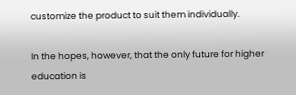customize the product to suit them individually.

In the hopes, however, that the only future for higher education is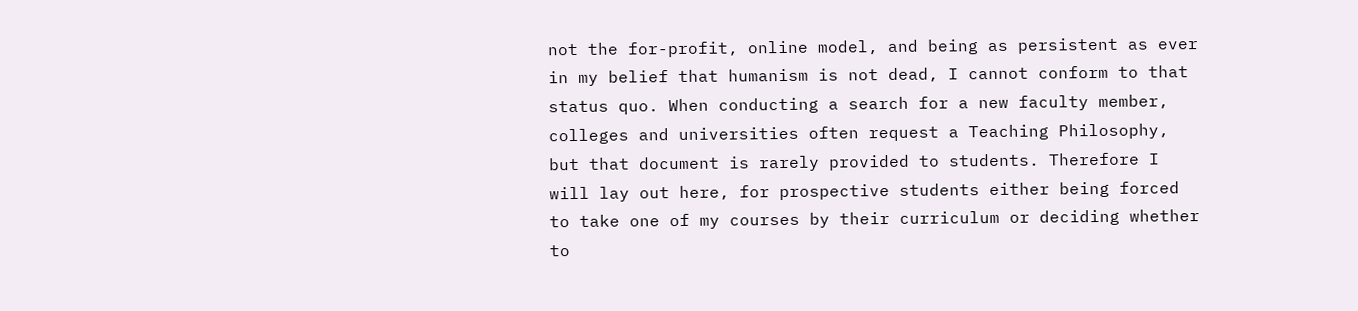not the for-profit, online model, and being as persistent as ever in my belief that humanism is not dead, I cannot conform to that status quo. When conducting a search for a new faculty member, colleges and universities often request a Teaching Philosophy, but that document is rarely provided to students. Therefore I will lay out here, for prospective students either being forced to take one of my courses by their curriculum or deciding whether to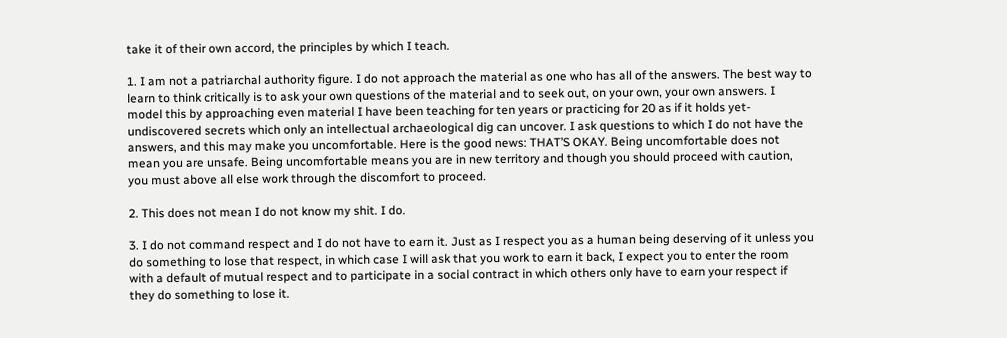take it of their own accord, the principles by which I teach.

1. I am not a patriarchal authority figure. I do not approach the material as one who has all of the answers. The best way to learn to think critically is to ask your own questions of the material and to seek out, on your own, your own answers. I model this by approaching even material I have been teaching for ten years or practicing for 20 as if it holds yet-undiscovered secrets which only an intellectual archaeological dig can uncover. I ask questions to which I do not have the answers, and this may make you uncomfortable. Here is the good news: THAT’S OKAY. Being uncomfortable does not mean you are unsafe. Being uncomfortable means you are in new territory and though you should proceed with caution, you must above all else work through the discomfort to proceed.

2. This does not mean I do not know my shit. I do.

3. I do not command respect and I do not have to earn it. Just as I respect you as a human being deserving of it unless you do something to lose that respect, in which case I will ask that you work to earn it back, I expect you to enter the room with a default of mutual respect and to participate in a social contract in which others only have to earn your respect if they do something to lose it.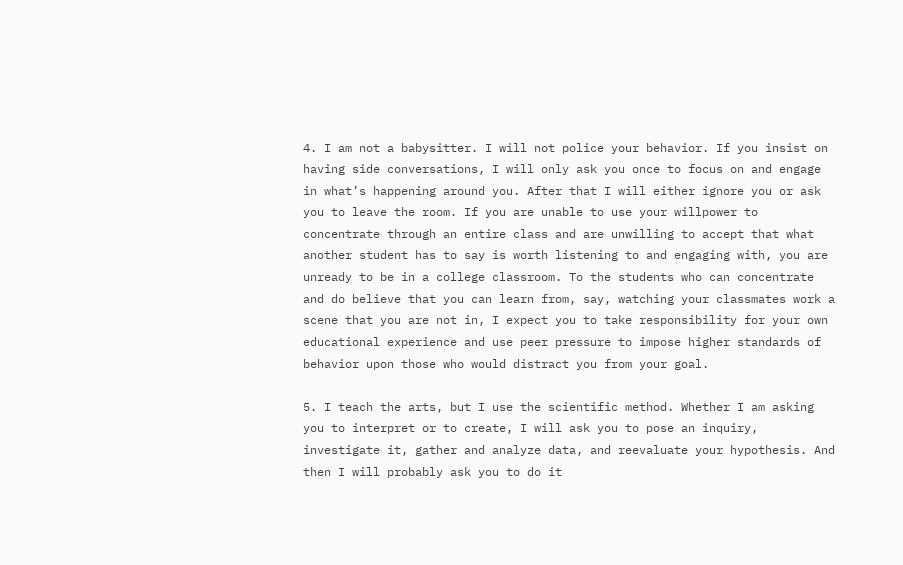4. I am not a babysitter. I will not police your behavior. If you insist on having side conversations, I will only ask you once to focus on and engage in what’s happening around you. After that I will either ignore you or ask you to leave the room. If you are unable to use your willpower to concentrate through an entire class and are unwilling to accept that what another student has to say is worth listening to and engaging with, you are unready to be in a college classroom. To the students who can concentrate and do believe that you can learn from, say, watching your classmates work a scene that you are not in, I expect you to take responsibility for your own educational experience and use peer pressure to impose higher standards of behavior upon those who would distract you from your goal.

5. I teach the arts, but I use the scientific method. Whether I am asking you to interpret or to create, I will ask you to pose an inquiry, investigate it, gather and analyze data, and reevaluate your hypothesis. And then I will probably ask you to do it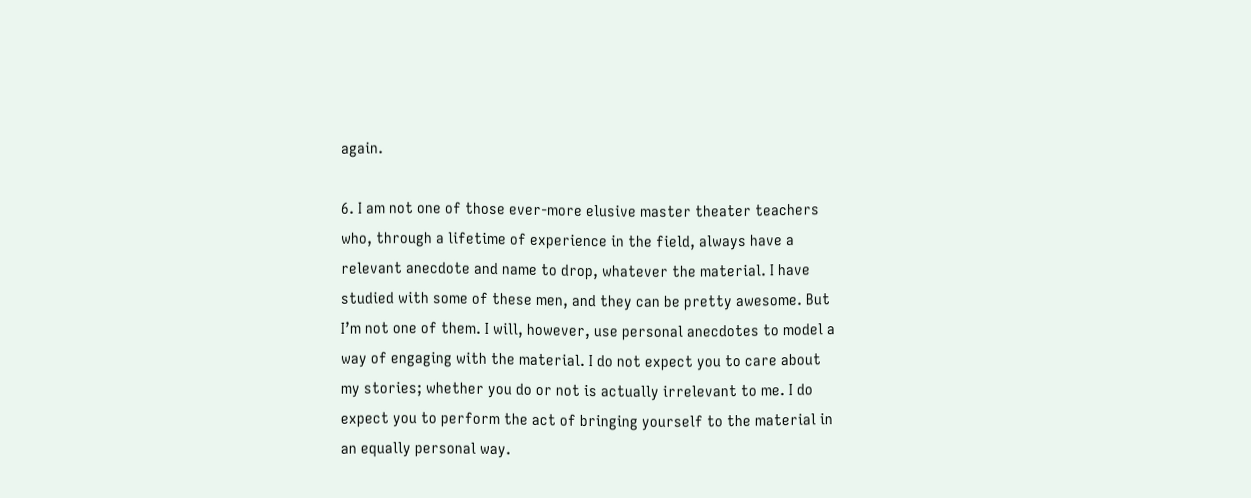again.

6. I am not one of those ever-more elusive master theater teachers who, through a lifetime of experience in the field, always have a relevant anecdote and name to drop, whatever the material. I have studied with some of these men, and they can be pretty awesome. But I’m not one of them. I will, however, use personal anecdotes to model a way of engaging with the material. I do not expect you to care about my stories; whether you do or not is actually irrelevant to me. I do expect you to perform the act of bringing yourself to the material in an equally personal way.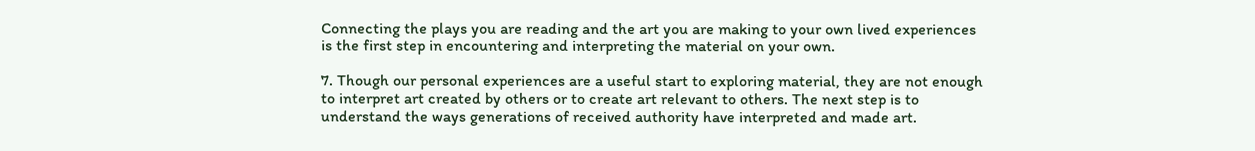Connecting the plays you are reading and the art you are making to your own lived experiences is the first step in encountering and interpreting the material on your own.

7. Though our personal experiences are a useful start to exploring material, they are not enough to interpret art created by others or to create art relevant to others. The next step is to understand the ways generations of received authority have interpreted and made art.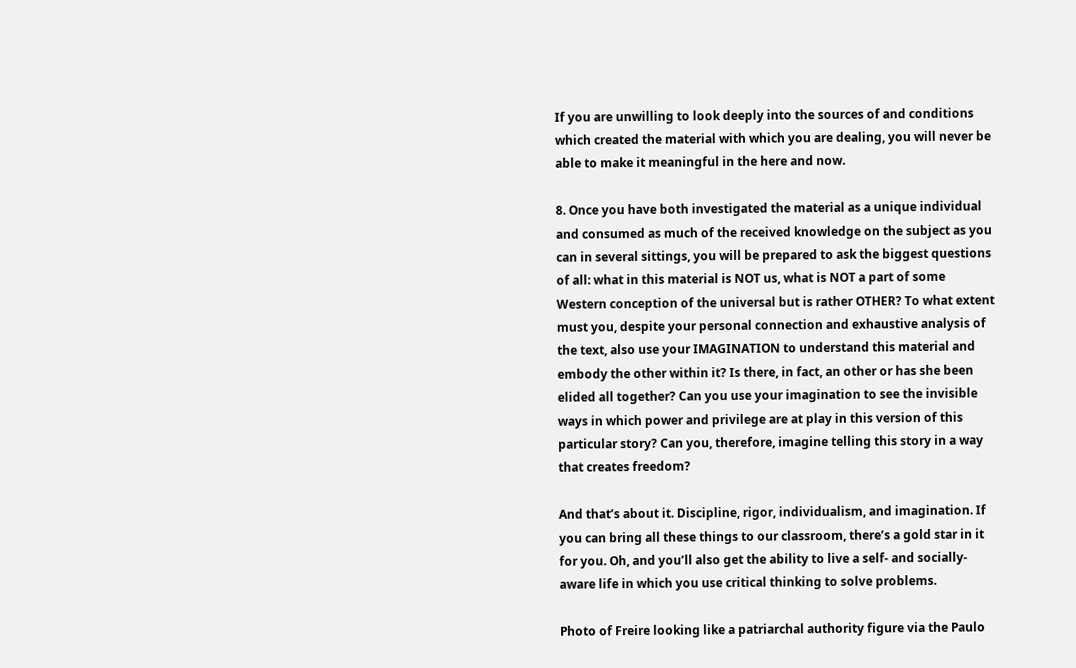If you are unwilling to look deeply into the sources of and conditions which created the material with which you are dealing, you will never be able to make it meaningful in the here and now.

8. Once you have both investigated the material as a unique individual and consumed as much of the received knowledge on the subject as you can in several sittings, you will be prepared to ask the biggest questions of all: what in this material is NOT us, what is NOT a part of some Western conception of the universal but is rather OTHER? To what extent must you, despite your personal connection and exhaustive analysis of the text, also use your IMAGINATION to understand this material and embody the other within it? Is there, in fact, an other or has she been elided all together? Can you use your imagination to see the invisible ways in which power and privilege are at play in this version of this particular story? Can you, therefore, imagine telling this story in a way that creates freedom?

And that’s about it. Discipline, rigor, individualism, and imagination. If you can bring all these things to our classroom, there’s a gold star in it for you. Oh, and you’ll also get the ability to live a self- and socially-aware life in which you use critical thinking to solve problems.

Photo of Freire looking like a patriarchal authority figure via the Paulo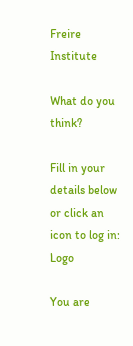Freire Institute

What do you think?

Fill in your details below or click an icon to log in: Logo

You are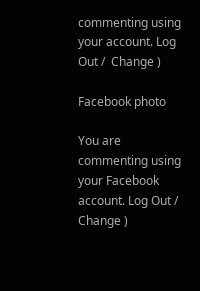commenting using your account. Log Out /  Change )

Facebook photo

You are commenting using your Facebook account. Log Out /  Change )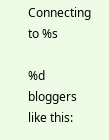Connecting to %s

%d bloggers like this: